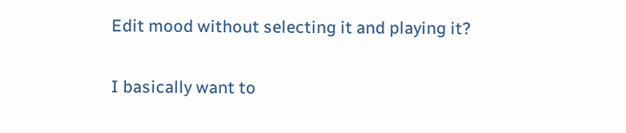Edit mood without selecting it and playing it?

I basically want to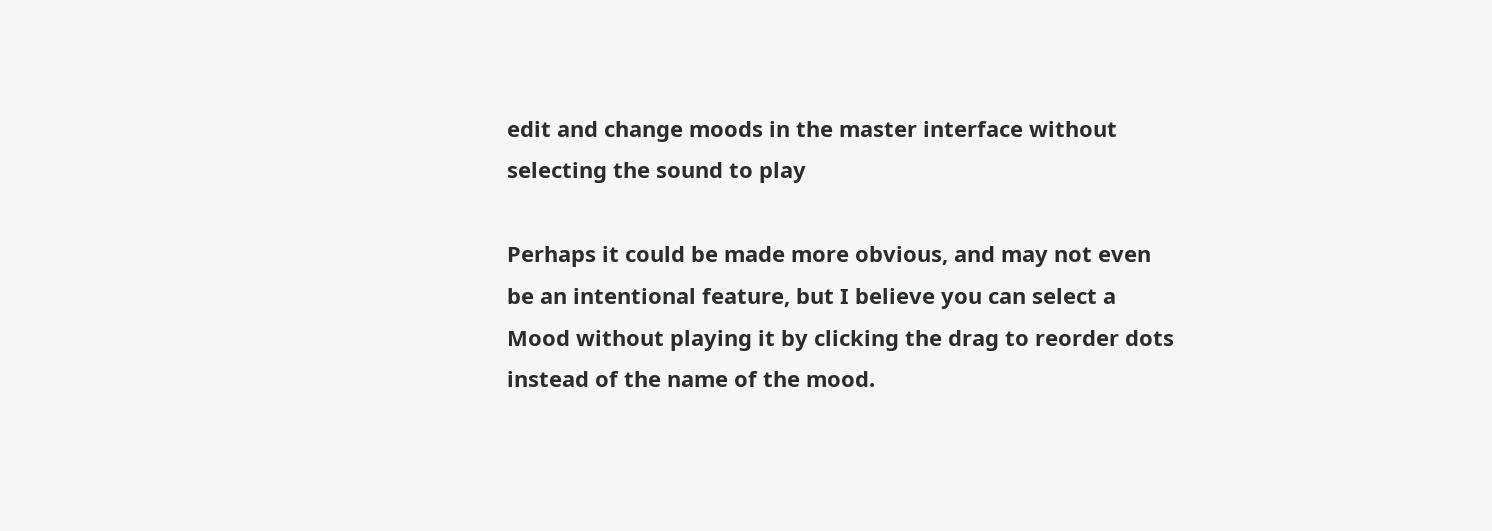edit and change moods in the master interface without selecting the sound to play

Perhaps it could be made more obvious, and may not even be an intentional feature, but I believe you can select a Mood without playing it by clicking the drag to reorder dots instead of the name of the mood.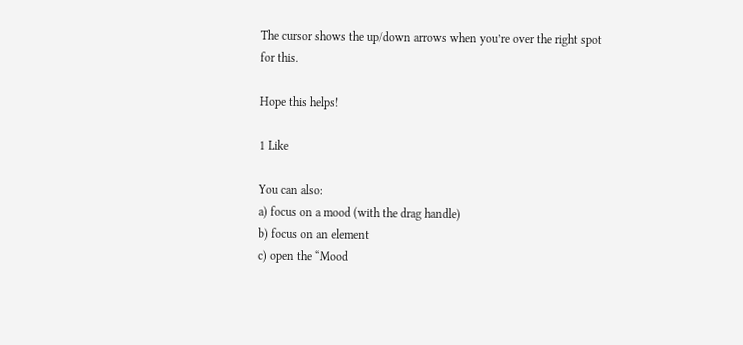The cursor shows the up/down arrows when you’re over the right spot for this.

Hope this helps!

1 Like

You can also:
a) focus on a mood (with the drag handle)
b) focus on an element
c) open the “Mood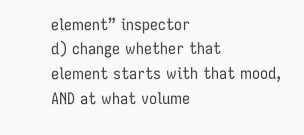element” inspector
d) change whether that element starts with that mood, AND at what volume